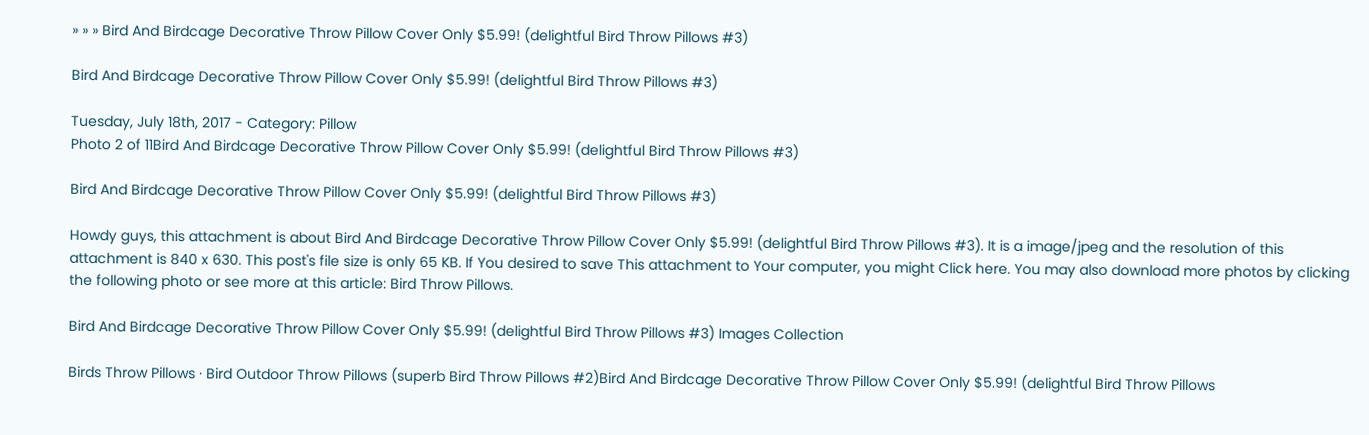» » » Bird And Birdcage Decorative Throw Pillow Cover Only $5.99! (delightful Bird Throw Pillows #3)

Bird And Birdcage Decorative Throw Pillow Cover Only $5.99! (delightful Bird Throw Pillows #3)

Tuesday, July 18th, 2017 - Category: Pillow
Photo 2 of 11Bird And Birdcage Decorative Throw Pillow Cover Only $5.99! (delightful Bird Throw Pillows #3)

Bird And Birdcage Decorative Throw Pillow Cover Only $5.99! (delightful Bird Throw Pillows #3)

Howdy guys, this attachment is about Bird And Birdcage Decorative Throw Pillow Cover Only $5.99! (delightful Bird Throw Pillows #3). It is a image/jpeg and the resolution of this attachment is 840 x 630. This post's file size is only 65 KB. If You desired to save This attachment to Your computer, you might Click here. You may also download more photos by clicking the following photo or see more at this article: Bird Throw Pillows.

Bird And Birdcage Decorative Throw Pillow Cover Only $5.99! (delightful Bird Throw Pillows #3) Images Collection

Birds Throw Pillows · Bird Outdoor Throw Pillows (superb Bird Throw Pillows #2)Bird And Birdcage Decorative Throw Pillow Cover Only $5.99! (delightful Bird Throw Pillows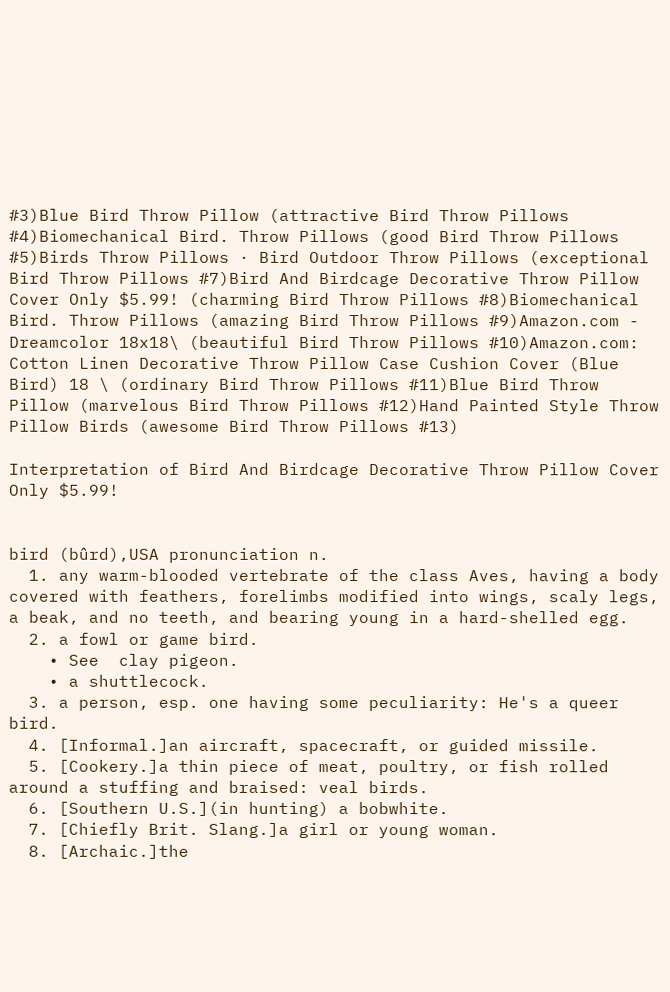#3)Blue Bird Throw Pillow (attractive Bird Throw Pillows #4)Biomechanical Bird. Throw Pillows (good Bird Throw Pillows #5)Birds Throw Pillows · Bird Outdoor Throw Pillows (exceptional Bird Throw Pillows #7)Bird And Birdcage Decorative Throw Pillow Cover Only $5.99! (charming Bird Throw Pillows #8)Biomechanical Bird. Throw Pillows (amazing Bird Throw Pillows #9)Amazon.com - Dreamcolor 18x18\ (beautiful Bird Throw Pillows #10)Amazon.com: Cotton Linen Decorative Throw Pillow Case Cushion Cover (Blue  Bird) 18 \ (ordinary Bird Throw Pillows #11)Blue Bird Throw Pillow (marvelous Bird Throw Pillows #12)Hand Painted Style Throw Pillow Birds (awesome Bird Throw Pillows #13)

Interpretation of Bird And Birdcage Decorative Throw Pillow Cover Only $5.99!


bird (bûrd),USA pronunciation n.
  1. any warm-blooded vertebrate of the class Aves, having a body covered with feathers, forelimbs modified into wings, scaly legs, a beak, and no teeth, and bearing young in a hard-shelled egg.
  2. a fowl or game bird.
    • See  clay pigeon.
    • a shuttlecock.
  3. a person, esp. one having some peculiarity: He's a queer bird.
  4. [Informal.]an aircraft, spacecraft, or guided missile.
  5. [Cookery.]a thin piece of meat, poultry, or fish rolled around a stuffing and braised: veal birds.
  6. [Southern U.S.](in hunting) a bobwhite.
  7. [Chiefly Brit. Slang.]a girl or young woman.
  8. [Archaic.]the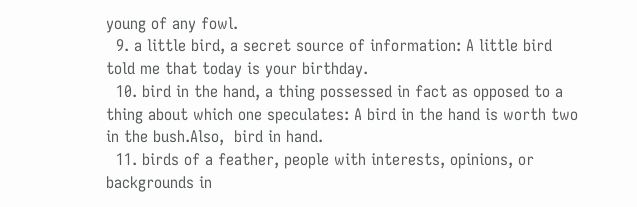young of any fowl.
  9. a little bird, a secret source of information: A little bird told me that today is your birthday.
  10. bird in the hand, a thing possessed in fact as opposed to a thing about which one speculates: A bird in the hand is worth two in the bush.Also,  bird in hand.
  11. birds of a feather, people with interests, opinions, or backgrounds in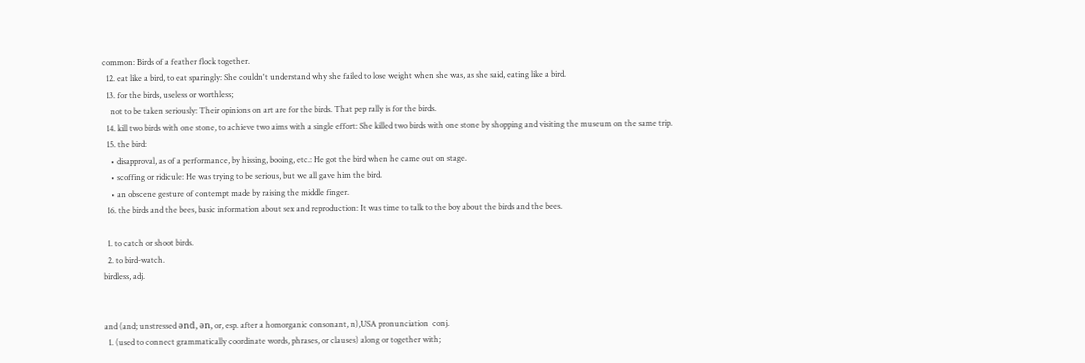common: Birds of a feather flock together.
  12. eat like a bird, to eat sparingly: She couldn't understand why she failed to lose weight when she was, as she said, eating like a bird.
  13. for the birds, useless or worthless;
    not to be taken seriously: Their opinions on art are for the birds. That pep rally is for the birds.
  14. kill two birds with one stone, to achieve two aims with a single effort: She killed two birds with one stone by shopping and visiting the museum on the same trip.
  15. the bird:
    • disapproval, as of a performance, by hissing, booing, etc.: He got the bird when he came out on stage.
    • scoffing or ridicule: He was trying to be serious, but we all gave him the bird.
    • an obscene gesture of contempt made by raising the middle finger.
  16. the birds and the bees, basic information about sex and reproduction: It was time to talk to the boy about the birds and the bees.

  1. to catch or shoot birds.
  2. to bird-watch.
birdless, adj.


and (and; unstressed ənd, ən, or, esp. after a homorganic consonant, n),USA pronunciation  conj.
  1. (used to connect grammatically coordinate words, phrases, or clauses) along or together with;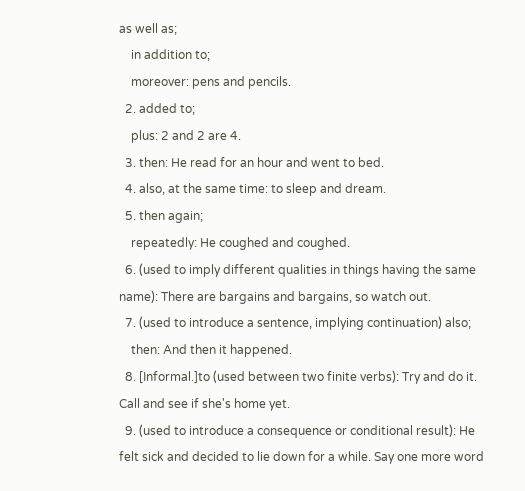as well as;
    in addition to;
    moreover: pens and pencils.
  2. added to;
    plus: 2 and 2 are 4.
  3. then: He read for an hour and went to bed.
  4. also, at the same time: to sleep and dream.
  5. then again;
    repeatedly: He coughed and coughed.
  6. (used to imply different qualities in things having the same name): There are bargains and bargains, so watch out.
  7. (used to introduce a sentence, implying continuation) also;
    then: And then it happened.
  8. [Informal.]to (used between two finite verbs): Try and do it. Call and see if she's home yet.
  9. (used to introduce a consequence or conditional result): He felt sick and decided to lie down for a while. Say one more word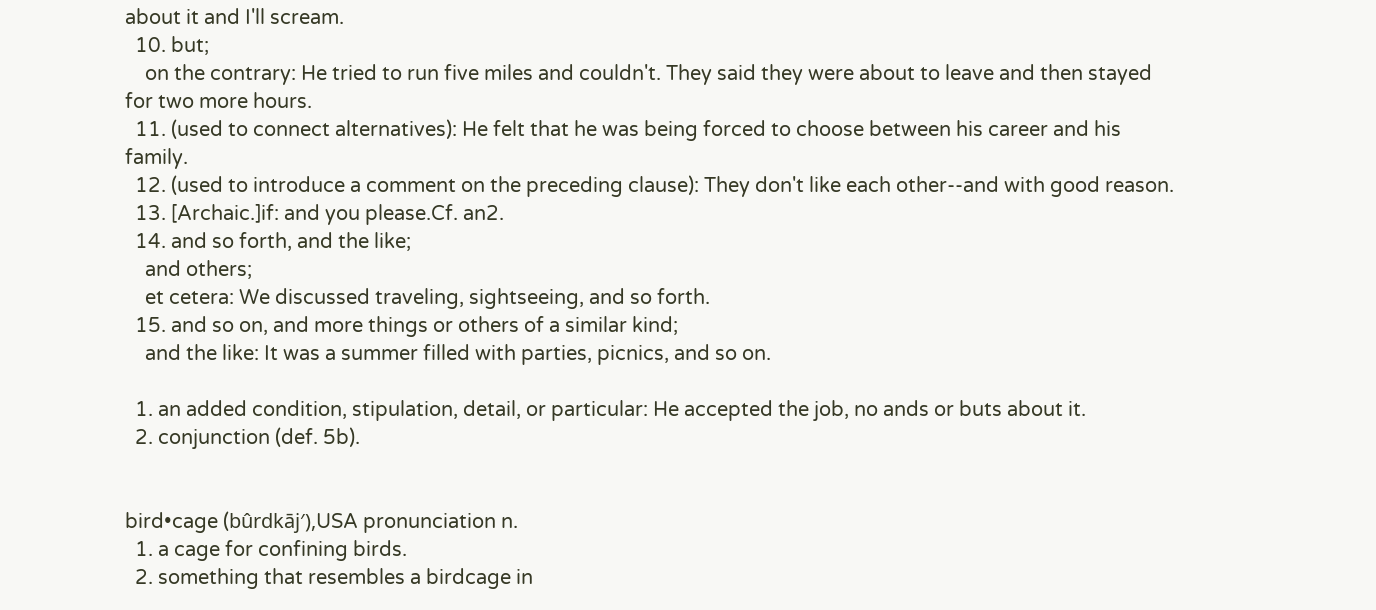about it and I'll scream.
  10. but;
    on the contrary: He tried to run five miles and couldn't. They said they were about to leave and then stayed for two more hours.
  11. (used to connect alternatives): He felt that he was being forced to choose between his career and his family.
  12. (used to introduce a comment on the preceding clause): They don't like each other--and with good reason.
  13. [Archaic.]if: and you please.Cf. an2.
  14. and so forth, and the like;
    and others;
    et cetera: We discussed traveling, sightseeing, and so forth.
  15. and so on, and more things or others of a similar kind;
    and the like: It was a summer filled with parties, picnics, and so on.

  1. an added condition, stipulation, detail, or particular: He accepted the job, no ands or buts about it.
  2. conjunction (def. 5b).


bird•cage (bûrdkāj′),USA pronunciation n.
  1. a cage for confining birds.
  2. something that resembles a birdcage in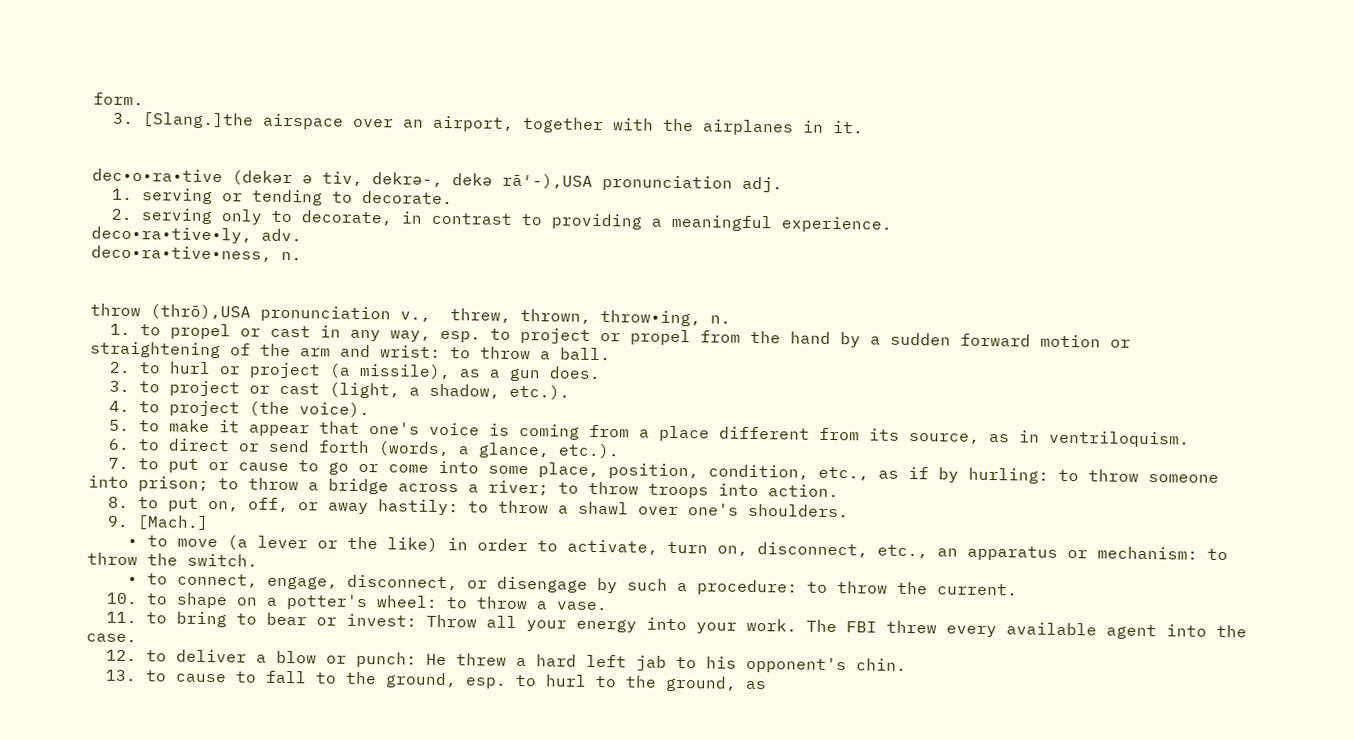form.
  3. [Slang.]the airspace over an airport, together with the airplanes in it.


dec•o•ra•tive (dekər ə tiv, dekrə-, dekə rā′-),USA pronunciation adj.
  1. serving or tending to decorate.
  2. serving only to decorate, in contrast to providing a meaningful experience.
deco•ra•tive•ly, adv.
deco•ra•tive•ness, n.


throw (thrō),USA pronunciation v.,  threw, thrown, throw•ing, n.
  1. to propel or cast in any way, esp. to project or propel from the hand by a sudden forward motion or straightening of the arm and wrist: to throw a ball.
  2. to hurl or project (a missile), as a gun does.
  3. to project or cast (light, a shadow, etc.).
  4. to project (the voice).
  5. to make it appear that one's voice is coming from a place different from its source, as in ventriloquism.
  6. to direct or send forth (words, a glance, etc.).
  7. to put or cause to go or come into some place, position, condition, etc., as if by hurling: to throw someone into prison; to throw a bridge across a river; to throw troops into action.
  8. to put on, off, or away hastily: to throw a shawl over one's shoulders.
  9. [Mach.]
    • to move (a lever or the like) in order to activate, turn on, disconnect, etc., an apparatus or mechanism: to throw the switch.
    • to connect, engage, disconnect, or disengage by such a procedure: to throw the current.
  10. to shape on a potter's wheel: to throw a vase.
  11. to bring to bear or invest: Throw all your energy into your work. The FBI threw every available agent into the case.
  12. to deliver a blow or punch: He threw a hard left jab to his opponent's chin.
  13. to cause to fall to the ground, esp. to hurl to the ground, as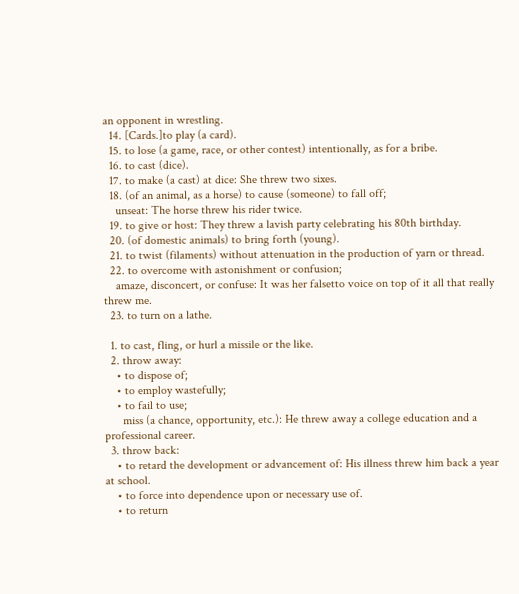an opponent in wrestling.
  14. [Cards.]to play (a card).
  15. to lose (a game, race, or other contest) intentionally, as for a bribe.
  16. to cast (dice).
  17. to make (a cast) at dice: She threw two sixes.
  18. (of an animal, as a horse) to cause (someone) to fall off;
    unseat: The horse threw his rider twice.
  19. to give or host: They threw a lavish party celebrating his 80th birthday.
  20. (of domestic animals) to bring forth (young).
  21. to twist (filaments) without attenuation in the production of yarn or thread.
  22. to overcome with astonishment or confusion;
    amaze, disconcert, or confuse: It was her falsetto voice on top of it all that really threw me.
  23. to turn on a lathe.

  1. to cast, fling, or hurl a missile or the like.
  2. throw away:
    • to dispose of;
    • to employ wastefully;
    • to fail to use;
      miss (a chance, opportunity, etc.): He threw away a college education and a professional career.
  3. throw back:
    • to retard the development or advancement of: His illness threw him back a year at school.
    • to force into dependence upon or necessary use of.
    • to return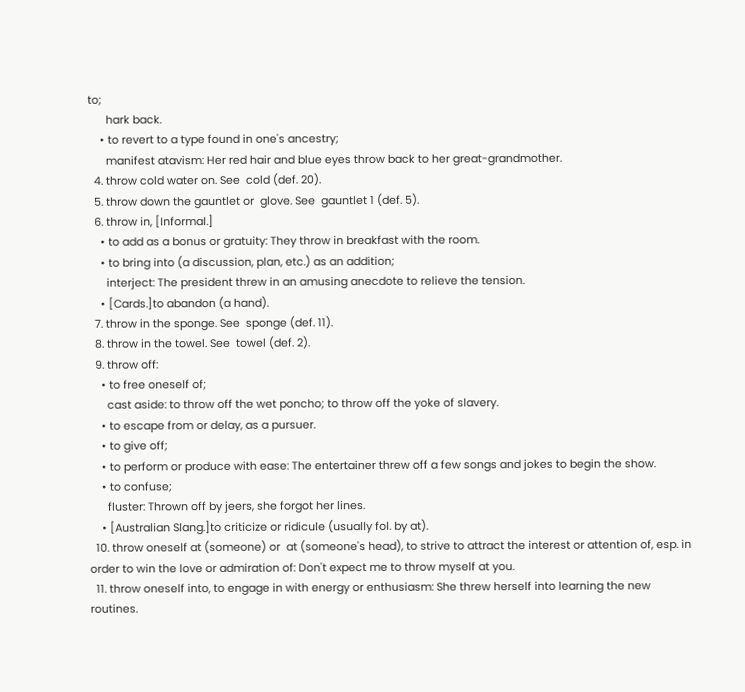to;
      hark back.
    • to revert to a type found in one's ancestry;
      manifest atavism: Her red hair and blue eyes throw back to her great-grandmother.
  4. throw cold water on. See  cold (def. 20).
  5. throw down the gauntlet or  glove. See  gauntlet 1 (def. 5).
  6. throw in, [Informal.]
    • to add as a bonus or gratuity: They throw in breakfast with the room.
    • to bring into (a discussion, plan, etc.) as an addition;
      interject: The president threw in an amusing anecdote to relieve the tension.
    • [Cards.]to abandon (a hand).
  7. throw in the sponge. See  sponge (def. 11).
  8. throw in the towel. See  towel (def. 2).
  9. throw off:
    • to free oneself of;
      cast aside: to throw off the wet poncho; to throw off the yoke of slavery.
    • to escape from or delay, as a pursuer.
    • to give off;
    • to perform or produce with ease: The entertainer threw off a few songs and jokes to begin the show.
    • to confuse;
      fluster: Thrown off by jeers, she forgot her lines.
    • [Australian Slang.]to criticize or ridicule (usually fol. by at).
  10. throw oneself at (someone) or  at (someone's head), to strive to attract the interest or attention of, esp. in order to win the love or admiration of: Don't expect me to throw myself at you.
  11. throw oneself into, to engage in with energy or enthusiasm: She threw herself into learning the new routines.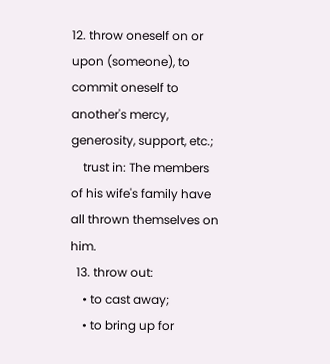12. throw oneself on or  upon (someone), to commit oneself to another's mercy, generosity, support, etc.;
    trust in: The members of his wife's family have all thrown themselves on him.
  13. throw out:
    • to cast away;
    • to bring up for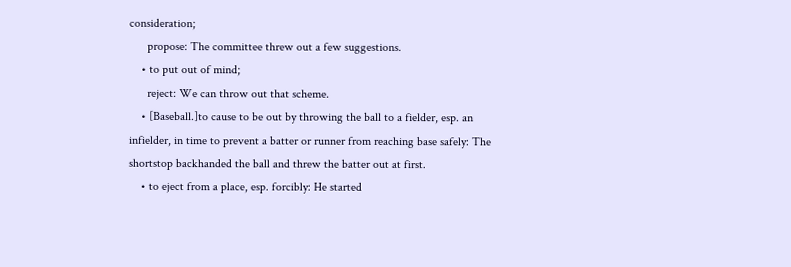consideration;
      propose: The committee threw out a few suggestions.
    • to put out of mind;
      reject: We can throw out that scheme.
    • [Baseball.]to cause to be out by throwing the ball to a fielder, esp. an infielder, in time to prevent a batter or runner from reaching base safely: The shortstop backhanded the ball and threw the batter out at first.
    • to eject from a place, esp. forcibly: He started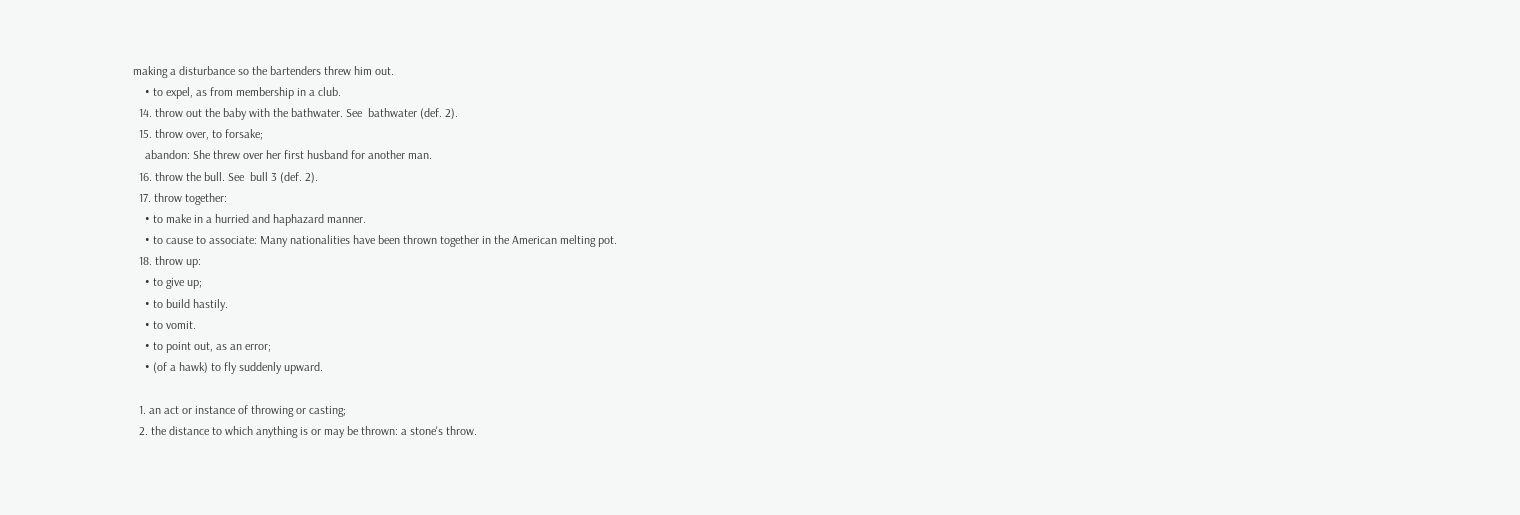making a disturbance so the bartenders threw him out.
    • to expel, as from membership in a club.
  14. throw out the baby with the bathwater. See  bathwater (def. 2).
  15. throw over, to forsake;
    abandon: She threw over her first husband for another man.
  16. throw the bull. See  bull 3 (def. 2).
  17. throw together:
    • to make in a hurried and haphazard manner.
    • to cause to associate: Many nationalities have been thrown together in the American melting pot.
  18. throw up:
    • to give up;
    • to build hastily.
    • to vomit.
    • to point out, as an error;
    • (of a hawk) to fly suddenly upward.

  1. an act or instance of throwing or casting;
  2. the distance to which anything is or may be thrown: a stone's throw.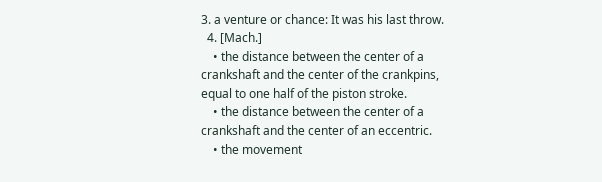3. a venture or chance: It was his last throw.
  4. [Mach.]
    • the distance between the center of a crankshaft and the center of the crankpins, equal to one half of the piston stroke.
    • the distance between the center of a crankshaft and the center of an eccentric.
    • the movement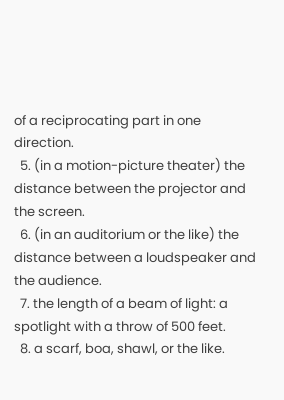of a reciprocating part in one direction.
  5. (in a motion-picture theater) the distance between the projector and the screen.
  6. (in an auditorium or the like) the distance between a loudspeaker and the audience.
  7. the length of a beam of light: a spotlight with a throw of 500 feet.
  8. a scarf, boa, shawl, or the like.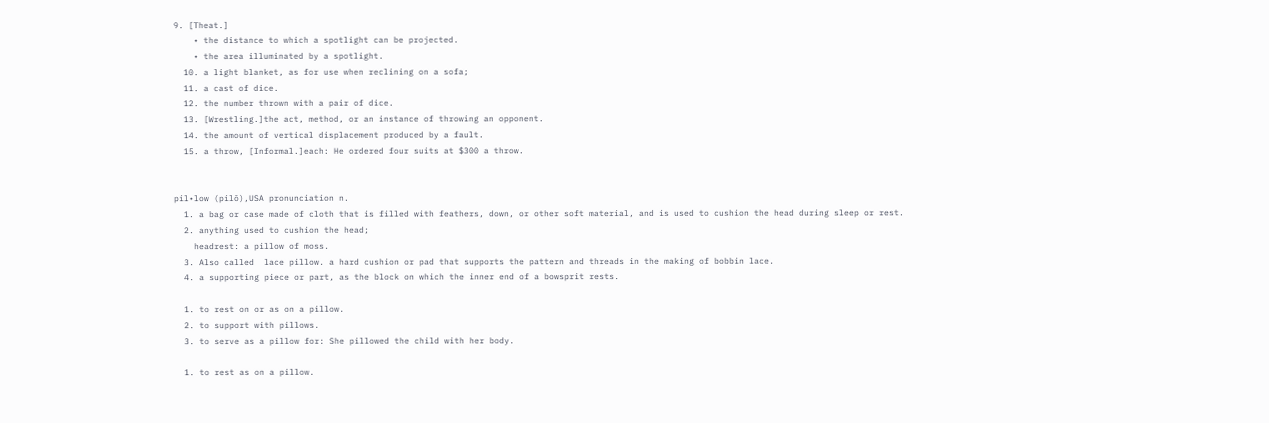9. [Theat.]
    • the distance to which a spotlight can be projected.
    • the area illuminated by a spotlight.
  10. a light blanket, as for use when reclining on a sofa;
  11. a cast of dice.
  12. the number thrown with a pair of dice.
  13. [Wrestling.]the act, method, or an instance of throwing an opponent.
  14. the amount of vertical displacement produced by a fault.
  15. a throw, [Informal.]each: He ordered four suits at $300 a throw.


pil•low (pilō),USA pronunciation n.
  1. a bag or case made of cloth that is filled with feathers, down, or other soft material, and is used to cushion the head during sleep or rest.
  2. anything used to cushion the head;
    headrest: a pillow of moss.
  3. Also called  lace pillow. a hard cushion or pad that supports the pattern and threads in the making of bobbin lace.
  4. a supporting piece or part, as the block on which the inner end of a bowsprit rests.

  1. to rest on or as on a pillow.
  2. to support with pillows.
  3. to serve as a pillow for: She pillowed the child with her body.

  1. to rest as on a pillow.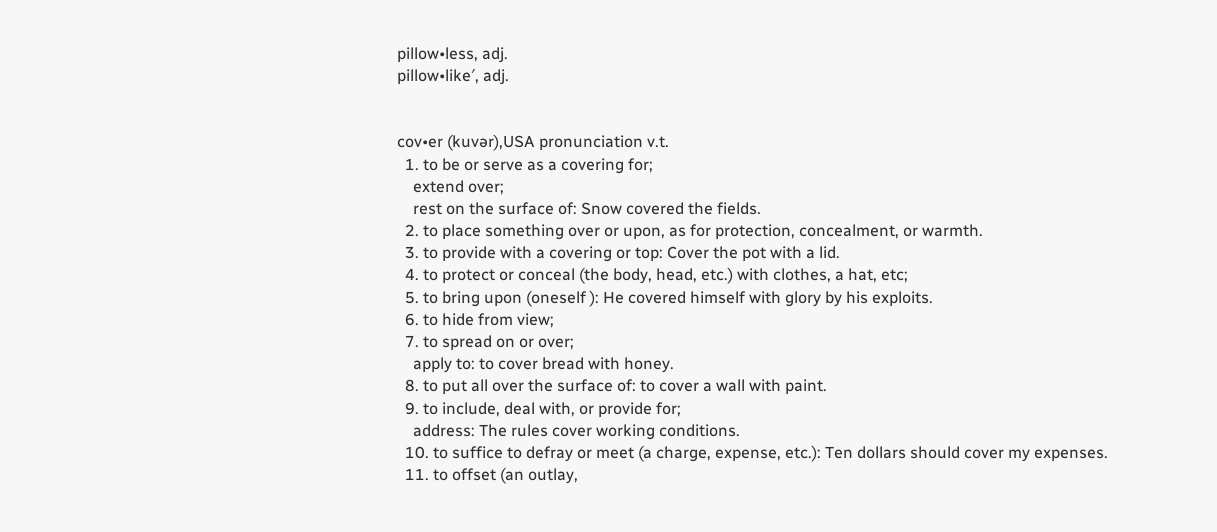pillow•less, adj.
pillow•like′, adj.


cov•er (kuvər),USA pronunciation v.t.
  1. to be or serve as a covering for;
    extend over;
    rest on the surface of: Snow covered the fields.
  2. to place something over or upon, as for protection, concealment, or warmth.
  3. to provide with a covering or top: Cover the pot with a lid.
  4. to protect or conceal (the body, head, etc.) with clothes, a hat, etc;
  5. to bring upon (oneself ): He covered himself with glory by his exploits.
  6. to hide from view;
  7. to spread on or over;
    apply to: to cover bread with honey.
  8. to put all over the surface of: to cover a wall with paint.
  9. to include, deal with, or provide for;
    address: The rules cover working conditions.
  10. to suffice to defray or meet (a charge, expense, etc.): Ten dollars should cover my expenses.
  11. to offset (an outlay,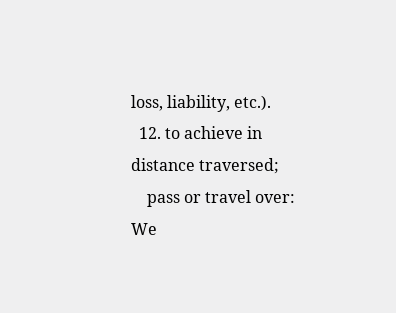loss, liability, etc.).
  12. to achieve in distance traversed;
    pass or travel over: We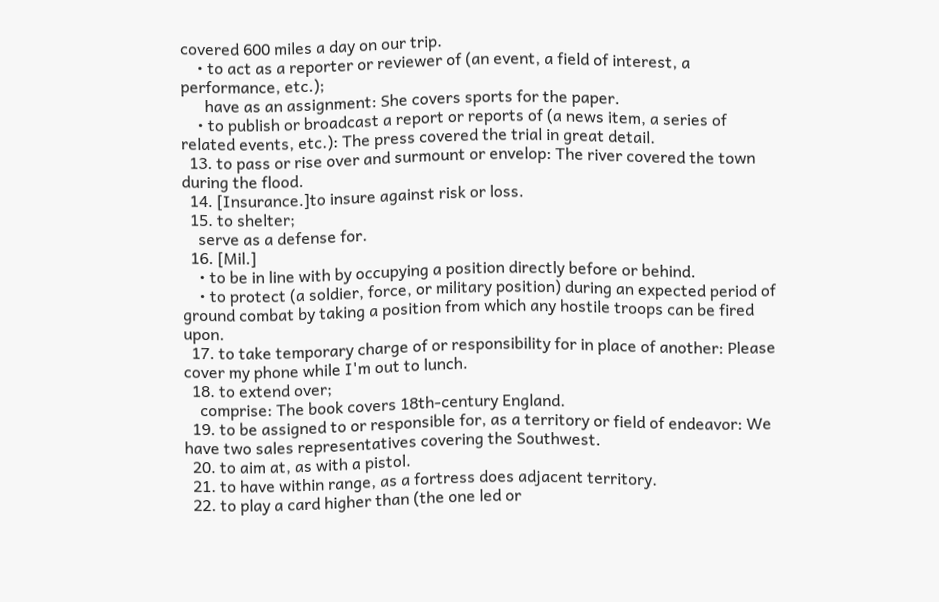covered 600 miles a day on our trip.
    • to act as a reporter or reviewer of (an event, a field of interest, a performance, etc.);
      have as an assignment: She covers sports for the paper.
    • to publish or broadcast a report or reports of (a news item, a series of related events, etc.): The press covered the trial in great detail.
  13. to pass or rise over and surmount or envelop: The river covered the town during the flood.
  14. [Insurance.]to insure against risk or loss.
  15. to shelter;
    serve as a defense for.
  16. [Mil.]
    • to be in line with by occupying a position directly before or behind.
    • to protect (a soldier, force, or military position) during an expected period of ground combat by taking a position from which any hostile troops can be fired upon.
  17. to take temporary charge of or responsibility for in place of another: Please cover my phone while I'm out to lunch.
  18. to extend over;
    comprise: The book covers 18th-century England.
  19. to be assigned to or responsible for, as a territory or field of endeavor: We have two sales representatives covering the Southwest.
  20. to aim at, as with a pistol.
  21. to have within range, as a fortress does adjacent territory.
  22. to play a card higher than (the one led or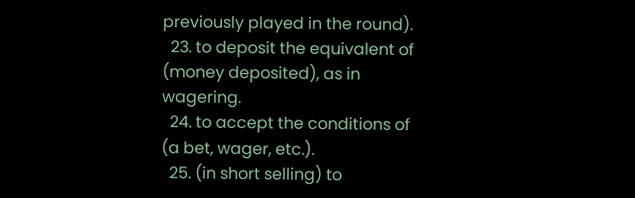previously played in the round).
  23. to deposit the equivalent of (money deposited), as in wagering.
  24. to accept the conditions of (a bet, wager, etc.).
  25. (in short selling) to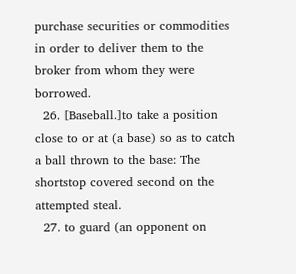purchase securities or commodities in order to deliver them to the broker from whom they were borrowed.
  26. [Baseball.]to take a position close to or at (a base) so as to catch a ball thrown to the base: The shortstop covered second on the attempted steal.
  27. to guard (an opponent on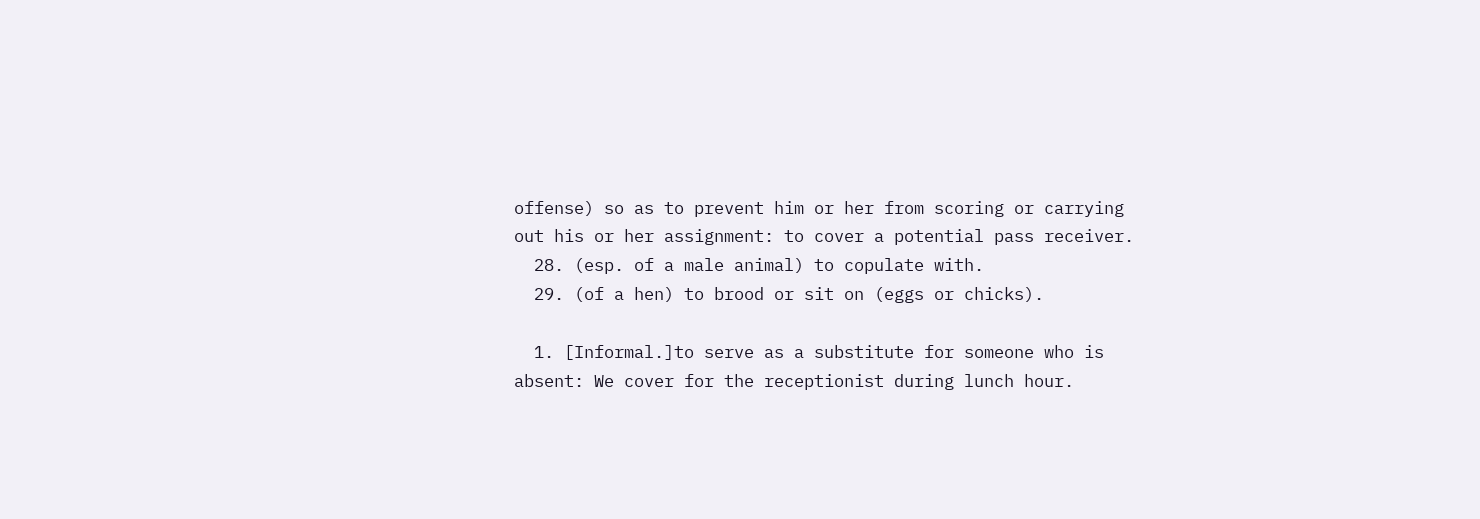offense) so as to prevent him or her from scoring or carrying out his or her assignment: to cover a potential pass receiver.
  28. (esp. of a male animal) to copulate with.
  29. (of a hen) to brood or sit on (eggs or chicks).

  1. [Informal.]to serve as a substitute for someone who is absent: We cover for the receptionist during lunch hour.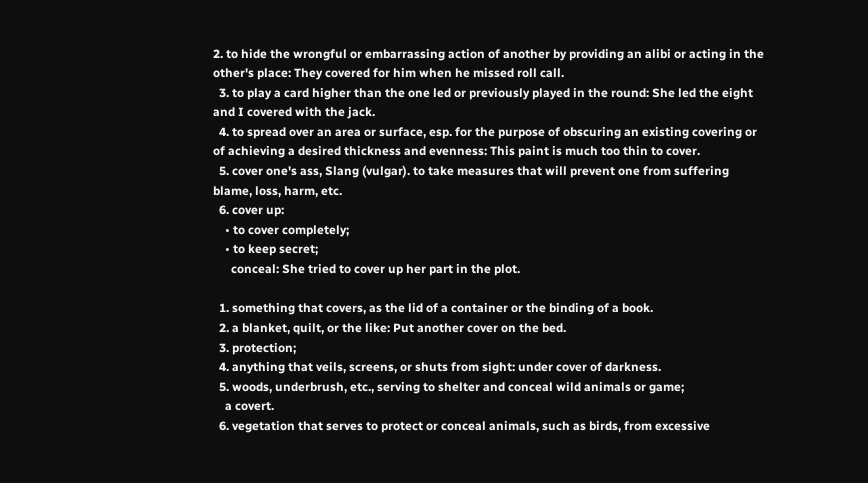2. to hide the wrongful or embarrassing action of another by providing an alibi or acting in the other's place: They covered for him when he missed roll call.
  3. to play a card higher than the one led or previously played in the round: She led the eight and I covered with the jack.
  4. to spread over an area or surface, esp. for the purpose of obscuring an existing covering or of achieving a desired thickness and evenness: This paint is much too thin to cover.
  5. cover one's ass, Slang (vulgar). to take measures that will prevent one from suffering blame, loss, harm, etc.
  6. cover up:
    • to cover completely;
    • to keep secret;
      conceal: She tried to cover up her part in the plot.

  1. something that covers, as the lid of a container or the binding of a book.
  2. a blanket, quilt, or the like: Put another cover on the bed.
  3. protection;
  4. anything that veils, screens, or shuts from sight: under cover of darkness.
  5. woods, underbrush, etc., serving to shelter and conceal wild animals or game;
    a covert.
  6. vegetation that serves to protect or conceal animals, such as birds, from excessive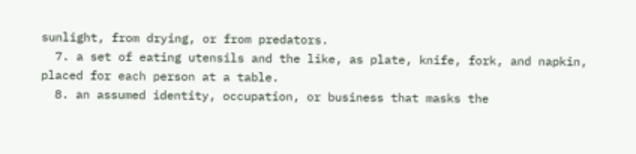sunlight, from drying, or from predators.
  7. a set of eating utensils and the like, as plate, knife, fork, and napkin, placed for each person at a table.
  8. an assumed identity, occupation, or business that masks the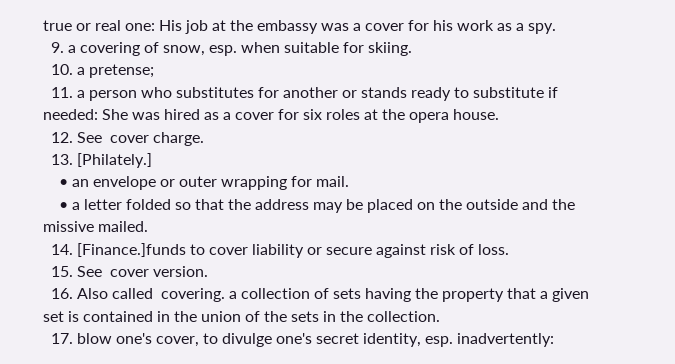true or real one: His job at the embassy was a cover for his work as a spy.
  9. a covering of snow, esp. when suitable for skiing.
  10. a pretense;
  11. a person who substitutes for another or stands ready to substitute if needed: She was hired as a cover for six roles at the opera house.
  12. See  cover charge.
  13. [Philately.]
    • an envelope or outer wrapping for mail.
    • a letter folded so that the address may be placed on the outside and the missive mailed.
  14. [Finance.]funds to cover liability or secure against risk of loss.
  15. See  cover version.
  16. Also called  covering. a collection of sets having the property that a given set is contained in the union of the sets in the collection.
  17. blow one's cover, to divulge one's secret identity, esp. inadvertently: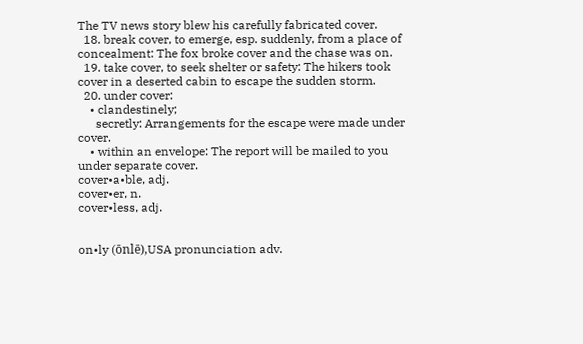The TV news story blew his carefully fabricated cover.
  18. break cover, to emerge, esp. suddenly, from a place of concealment: The fox broke cover and the chase was on.
  19. take cover, to seek shelter or safety: The hikers took cover in a deserted cabin to escape the sudden storm.
  20. under cover:
    • clandestinely;
      secretly: Arrangements for the escape were made under cover.
    • within an envelope: The report will be mailed to you under separate cover.
cover•a•ble, adj.
cover•er, n.
cover•less, adj.


on•ly (ōnlē),USA pronunciation adv.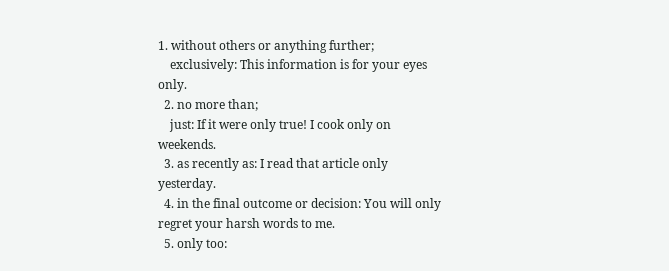1. without others or anything further;
    exclusively: This information is for your eyes only.
  2. no more than;
    just: If it were only true! I cook only on weekends.
  3. as recently as: I read that article only yesterday.
  4. in the final outcome or decision: You will only regret your harsh words to me.
  5. only too: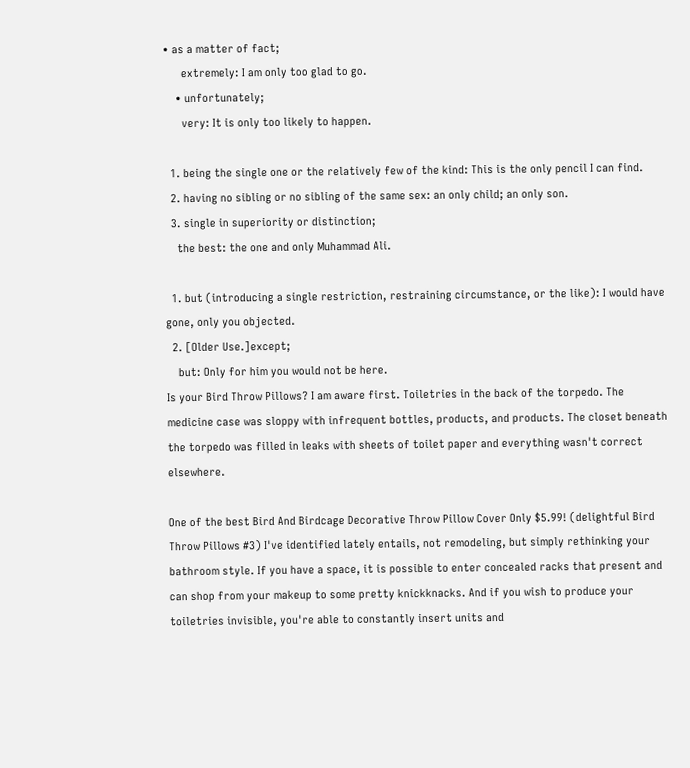• as a matter of fact;
      extremely: I am only too glad to go.
    • unfortunately;
      very: It is only too likely to happen.

  1. being the single one or the relatively few of the kind: This is the only pencil I can find.
  2. having no sibling or no sibling of the same sex: an only child; an only son.
  3. single in superiority or distinction;
    the best: the one and only Muhammad Ali.

  1. but (introducing a single restriction, restraining circumstance, or the like): I would have gone, only you objected.
  2. [Older Use.]except;
    but: Only for him you would not be here.
Is your Bird Throw Pillows? I am aware first. Toiletries in the back of the torpedo. The medicine case was sloppy with infrequent bottles, products, and products. The closet beneath the torpedo was filled in leaks with sheets of toilet paper and everything wasn't correct elsewhere.

One of the best Bird And Birdcage Decorative Throw Pillow Cover Only $5.99! (delightful Bird Throw Pillows #3) I've identified lately entails, not remodeling, but simply rethinking your bathroom style. If you have a space, it is possible to enter concealed racks that present and can shop from your makeup to some pretty knickknacks. And if you wish to produce your toiletries invisible, you're able to constantly insert units and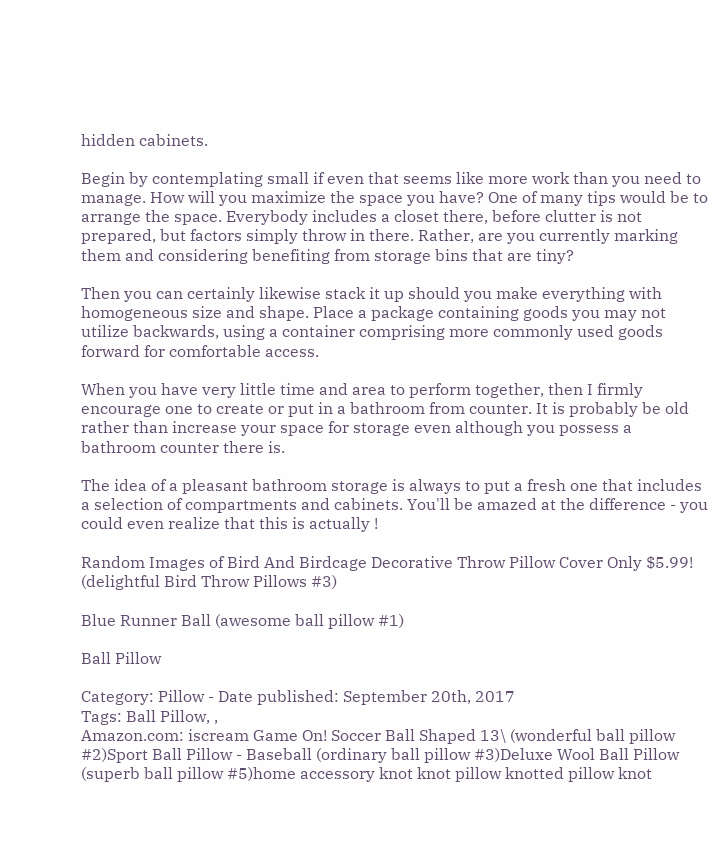hidden cabinets.

Begin by contemplating small if even that seems like more work than you need to manage. How will you maximize the space you have? One of many tips would be to arrange the space. Everybody includes a closet there, before clutter is not prepared, but factors simply throw in there. Rather, are you currently marking them and considering benefiting from storage bins that are tiny?

Then you can certainly likewise stack it up should you make everything with homogeneous size and shape. Place a package containing goods you may not utilize backwards, using a container comprising more commonly used goods forward for comfortable access.

When you have very little time and area to perform together, then I firmly encourage one to create or put in a bathroom from counter. It is probably be old rather than increase your space for storage even although you possess a bathroom counter there is.

The idea of a pleasant bathroom storage is always to put a fresh one that includes a selection of compartments and cabinets. You'll be amazed at the difference - you could even realize that this is actually !

Random Images of Bird And Birdcage Decorative Throw Pillow Cover Only $5.99! (delightful Bird Throw Pillows #3)

Blue Runner Ball (awesome ball pillow #1)

Ball Pillow

Category: Pillow - Date published: September 20th, 2017
Tags: Ball Pillow, ,
Amazon.com: iscream Game On! Soccer Ball Shaped 13\ (wonderful ball pillow #2)Sport Ball Pillow - Baseball (ordinary ball pillow #3)Deluxe Wool Ball Pillow (superb ball pillow #5)home accessory knot knot pillow knotted pillow knot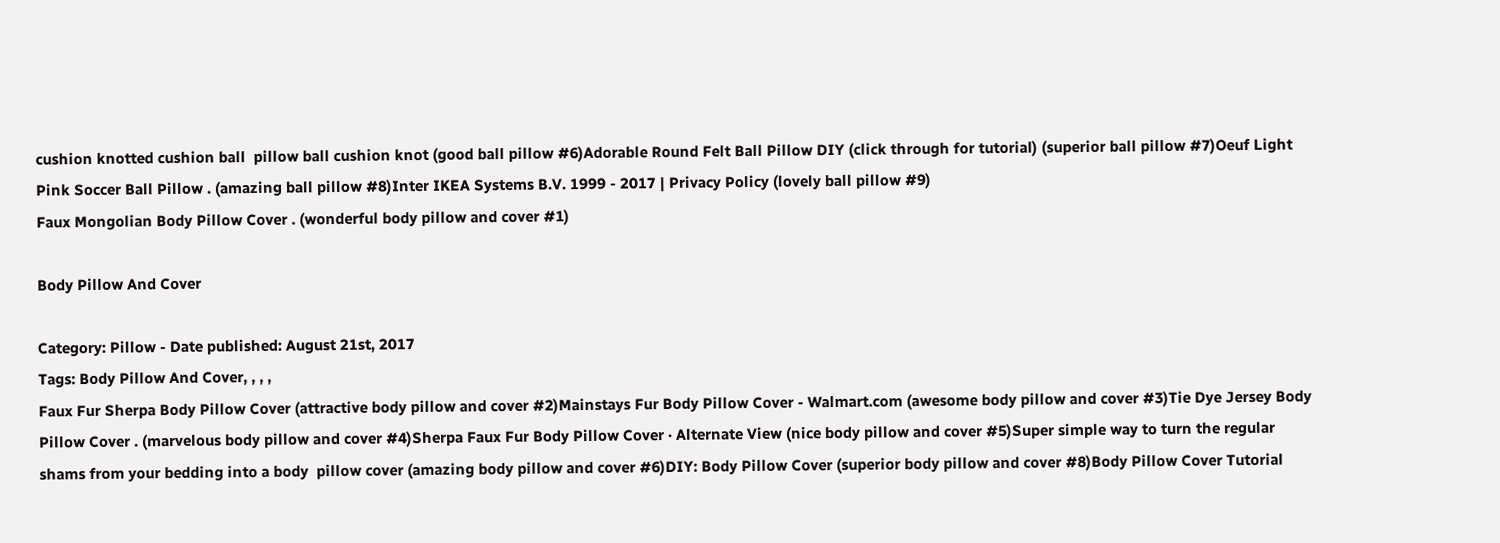cushion knotted cushion ball  pillow ball cushion knot (good ball pillow #6)Adorable Round Felt Ball Pillow DIY (click through for tutorial) (superior ball pillow #7)Oeuf Light Pink Soccer Ball Pillow . (amazing ball pillow #8)Inter IKEA Systems B.V. 1999 - 2017 | Privacy Policy (lovely ball pillow #9)
Faux Mongolian Body Pillow Cover . (wonderful body pillow and cover #1)

Body Pillow And Cover

Category: Pillow - Date published: August 21st, 2017
Tags: Body Pillow And Cover, , , ,
Faux Fur Sherpa Body Pillow Cover (attractive body pillow and cover #2)Mainstays Fur Body Pillow Cover - Walmart.com (awesome body pillow and cover #3)Tie Dye Jersey Body Pillow Cover . (marvelous body pillow and cover #4)Sherpa Faux Fur Body Pillow Cover · Alternate View (nice body pillow and cover #5)Super simple way to turn the regular shams from your bedding into a body  pillow cover (amazing body pillow and cover #6)DIY: Body Pillow Cover (superior body pillow and cover #8)Body Pillow Cover Tutorial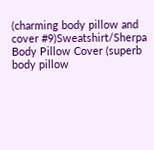(charming body pillow and cover #9)Sweatshirt/Sherpa Body Pillow Cover (superb body pillow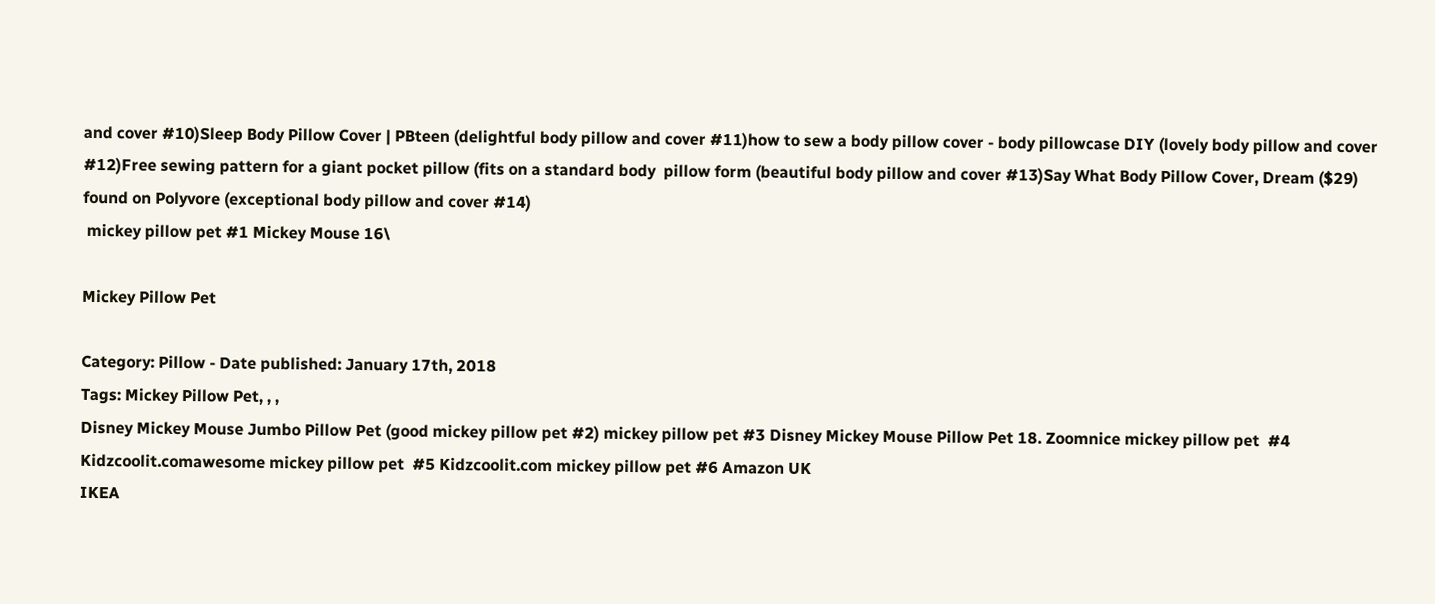and cover #10)Sleep Body Pillow Cover | PBteen (delightful body pillow and cover #11)how to sew a body pillow cover - body pillowcase DIY (lovely body pillow and cover #12)Free sewing pattern for a giant pocket pillow (fits on a standard body  pillow form (beautiful body pillow and cover #13)Say What Body Pillow Cover, Dream ($29) found on Polyvore (exceptional body pillow and cover #14)
 mickey pillow pet #1 Mickey Mouse 16\

Mickey Pillow Pet

Category: Pillow - Date published: January 17th, 2018
Tags: Mickey Pillow Pet, , ,
Disney Mickey Mouse Jumbo Pillow Pet (good mickey pillow pet #2) mickey pillow pet #3 Disney Mickey Mouse Pillow Pet 18. Zoomnice mickey pillow pet  #4 Kidzcoolit.comawesome mickey pillow pet  #5 Kidzcoolit.com mickey pillow pet #6 Amazon UK
IKEA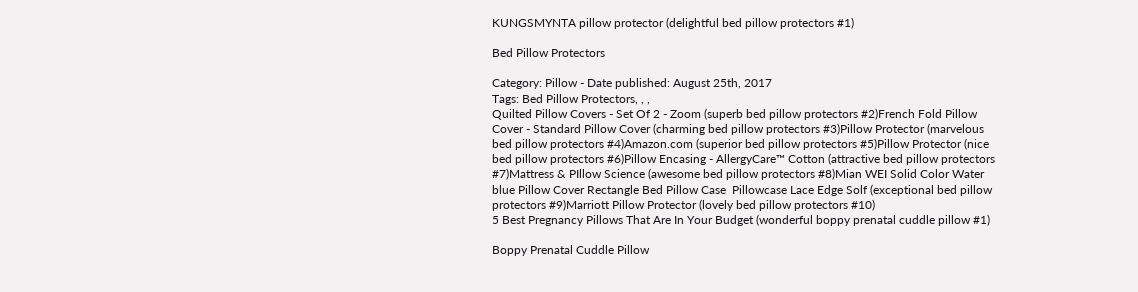KUNGSMYNTA pillow protector (delightful bed pillow protectors #1)

Bed Pillow Protectors

Category: Pillow - Date published: August 25th, 2017
Tags: Bed Pillow Protectors, , ,
Quilted Pillow Covers - Set Of 2 - Zoom (superb bed pillow protectors #2)French Fold Pillow Cover - Standard Pillow Cover (charming bed pillow protectors #3)Pillow Protector (marvelous bed pillow protectors #4)Amazon.com (superior bed pillow protectors #5)Pillow Protector (nice bed pillow protectors #6)Pillow Encasing - AllergyCare™ Cotton (attractive bed pillow protectors #7)Mattress & PIllow Science (awesome bed pillow protectors #8)Mian WEI Solid Color Water blue Pillow Cover Rectangle Bed Pillow Case  Pillowcase Lace Edge Solf (exceptional bed pillow protectors #9)Marriott Pillow Protector (lovely bed pillow protectors #10)
5 Best Pregnancy Pillows That Are In Your Budget (wonderful boppy prenatal cuddle pillow #1)

Boppy Prenatal Cuddle Pillow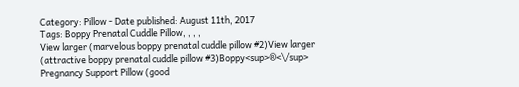Category: Pillow - Date published: August 11th, 2017
Tags: Boppy Prenatal Cuddle Pillow, , , ,
View larger (marvelous boppy prenatal cuddle pillow #2)View larger (attractive boppy prenatal cuddle pillow #3)Boppy<sup>®<\/sup> Pregnancy Support Pillow (good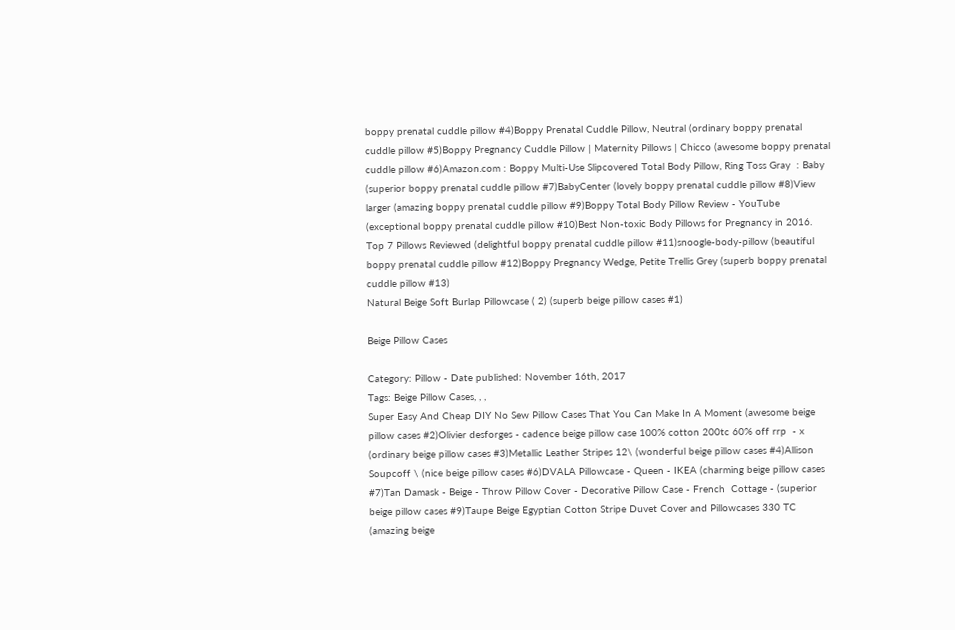boppy prenatal cuddle pillow #4)Boppy Prenatal Cuddle Pillow, Neutral (ordinary boppy prenatal cuddle pillow #5)Boppy Pregnancy Cuddle Pillow | Maternity Pillows | Chicco (awesome boppy prenatal cuddle pillow #6)Amazon.com : Boppy Multi-Use Slipcovered Total Body Pillow, Ring Toss Gray  : Baby (superior boppy prenatal cuddle pillow #7)BabyCenter (lovely boppy prenatal cuddle pillow #8)View larger (amazing boppy prenatal cuddle pillow #9)Boppy Total Body Pillow Review - YouTube (exceptional boppy prenatal cuddle pillow #10)Best Non-toxic Body Pillows for Pregnancy in 2016. Top 7 Pillows Reviewed (delightful boppy prenatal cuddle pillow #11)snoogle-body-pillow (beautiful boppy prenatal cuddle pillow #12)Boppy Pregnancy Wedge, Petite Trellis Grey (superb boppy prenatal cuddle pillow #13)
Natural Beige Soft Burlap Pillowcase ( 2) (superb beige pillow cases #1)

Beige Pillow Cases

Category: Pillow - Date published: November 16th, 2017
Tags: Beige Pillow Cases, , ,
Super Easy And Cheap DIY No Sew Pillow Cases That You Can Make In A Moment (awesome beige pillow cases #2)Olivier desforges - cadence beige pillow case 100% cotton 200tc 60% off rrp  - x (ordinary beige pillow cases #3)Metallic Leather Stripes 12\ (wonderful beige pillow cases #4)Allison Soupcoff \ (nice beige pillow cases #6)DVALA Pillowcase - Queen - IKEA (charming beige pillow cases #7)Tan Damask - Beige - Throw Pillow Cover - Decorative Pillow Case - French  Cottage - (superior beige pillow cases #9)Taupe Beige Egyptian Cotton Stripe Duvet Cover and Pillowcases 330 TC (amazing beige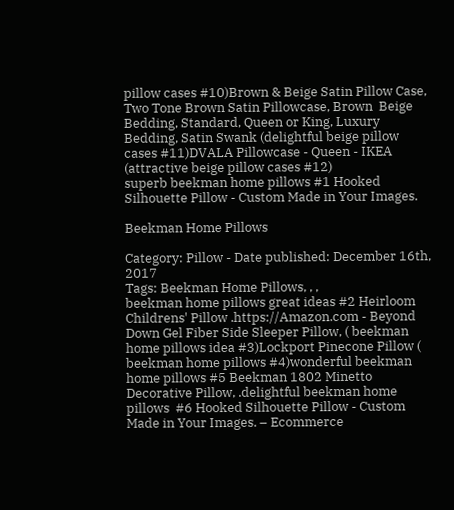pillow cases #10)Brown & Beige Satin Pillow Case, Two Tone Brown Satin Pillowcase, Brown  Beige Bedding, Standard, Queen or King, Luxury Bedding, Satin Swank (delightful beige pillow cases #11)DVALA Pillowcase - Queen - IKEA (attractive beige pillow cases #12)
superb beekman home pillows #1 Hooked Silhouette Pillow - Custom Made in Your Images.

Beekman Home Pillows

Category: Pillow - Date published: December 16th, 2017
Tags: Beekman Home Pillows, , ,
beekman home pillows great ideas #2 Heirloom Childrens' Pillow .https://Amazon.com - Beyond Down Gel Fiber Side Sleeper Pillow, ( beekman home pillows idea #3)Lockport Pinecone Pillow ( beekman home pillows #4)wonderful beekman home pillows #5 Beekman 1802 Minetto Decorative Pillow, .delightful beekman home pillows  #6 Hooked Silhouette Pillow - Custom Made in Your Images. – Ecommerce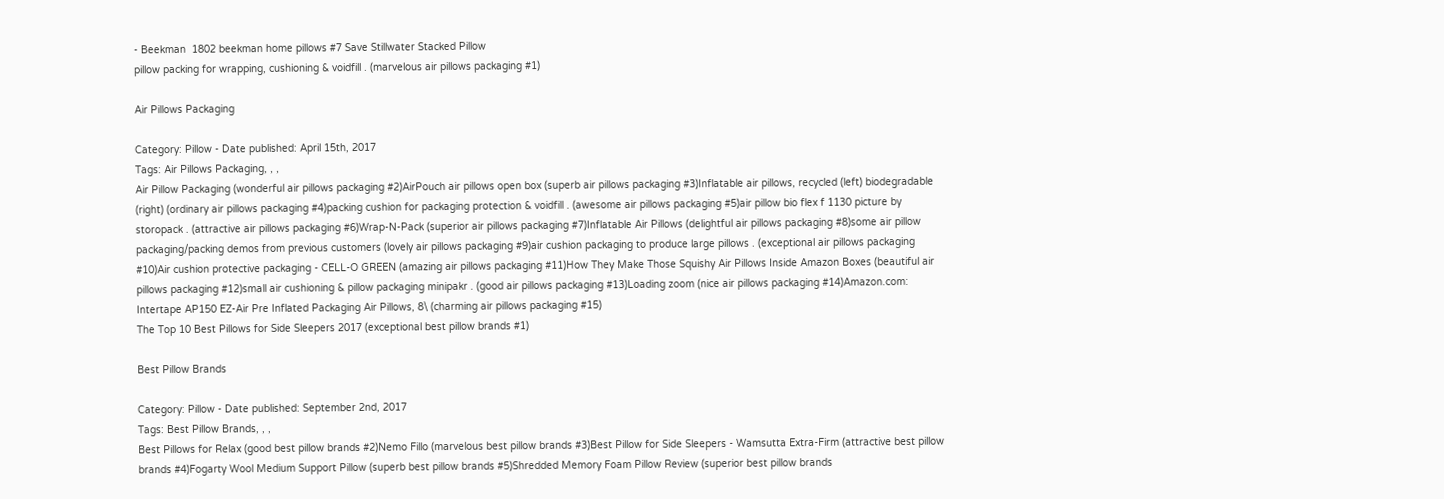- Beekman  1802 beekman home pillows #7 Save Stillwater Stacked Pillow
pillow packing for wrapping, cushioning & voidfill . (marvelous air pillows packaging #1)

Air Pillows Packaging

Category: Pillow - Date published: April 15th, 2017
Tags: Air Pillows Packaging, , ,
Air Pillow Packaging (wonderful air pillows packaging #2)AirPouch air pillows open box (superb air pillows packaging #3)Inflatable air pillows, recycled (left) biodegradable (right) (ordinary air pillows packaging #4)packing cushion for packaging protection & voidfill . (awesome air pillows packaging #5)air pillow bio flex f 1130 picture by storopack . (attractive air pillows packaging #6)Wrap-N-Pack (superior air pillows packaging #7)Inflatable Air Pillows (delightful air pillows packaging #8)some air pillow packaging/packing demos from previous customers (lovely air pillows packaging #9)air cushion packaging to produce large pillows . (exceptional air pillows packaging #10)Air cushion protective packaging - CELL-O GREEN (amazing air pillows packaging #11)How They Make Those Squishy Air Pillows Inside Amazon Boxes (beautiful air pillows packaging #12)small air cushioning & pillow packaging minipakr . (good air pillows packaging #13)Loading zoom (nice air pillows packaging #14)Amazon.com: Intertape AP150 EZ-Air Pre Inflated Packaging Air Pillows, 8\ (charming air pillows packaging #15)
The Top 10 Best Pillows for Side Sleepers 2017 (exceptional best pillow brands #1)

Best Pillow Brands

Category: Pillow - Date published: September 2nd, 2017
Tags: Best Pillow Brands, , ,
Best Pillows for Relax (good best pillow brands #2)Nemo Fillo (marvelous best pillow brands #3)Best Pillow for Side Sleepers - Wamsutta Extra-Firm (attractive best pillow brands #4)Fogarty Wool Medium Support Pillow (superb best pillow brands #5)Shredded Memory Foam Pillow Review (superior best pillow brands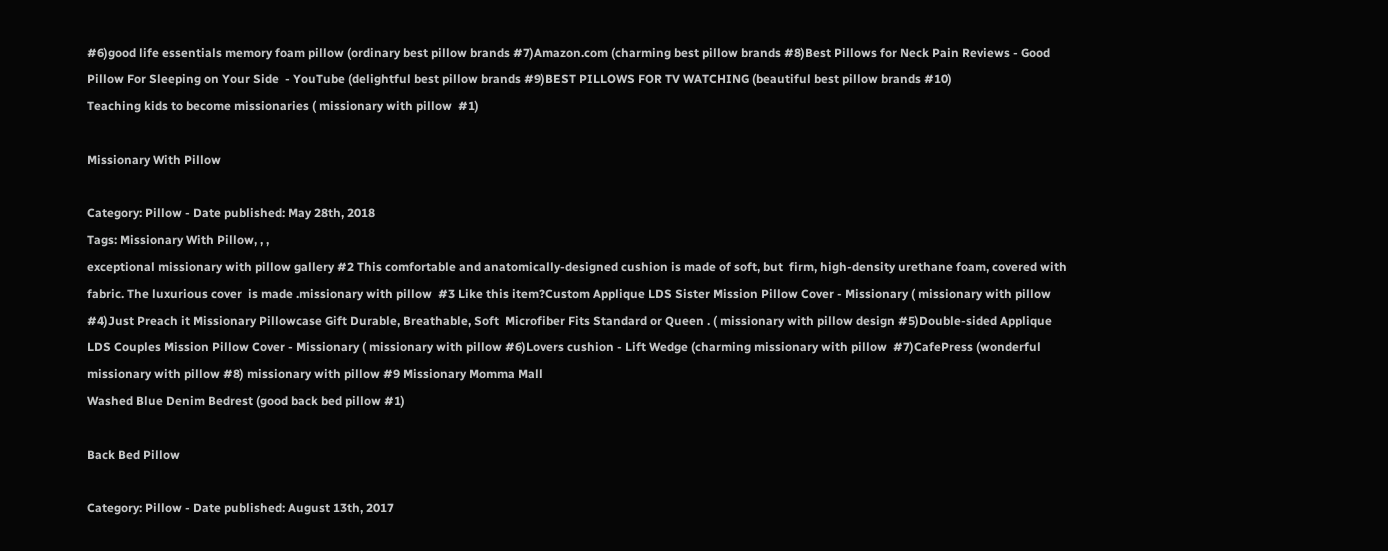#6)good life essentials memory foam pillow (ordinary best pillow brands #7)Amazon.com (charming best pillow brands #8)Best Pillows for Neck Pain Reviews - Good Pillow For Sleeping on Your Side  - YouTube (delightful best pillow brands #9)BEST PILLOWS FOR TV WATCHING (beautiful best pillow brands #10)
Teaching kids to become missionaries ( missionary with pillow  #1)

Missionary With Pillow

Category: Pillow - Date published: May 28th, 2018
Tags: Missionary With Pillow, , ,
exceptional missionary with pillow gallery #2 This comfortable and anatomically-designed cushion is made of soft, but  firm, high-density urethane foam, covered with fabric. The luxurious cover  is made .missionary with pillow  #3 Like this item?Custom Applique LDS Sister Mission Pillow Cover - Missionary ( missionary with pillow  #4)Just Preach it Missionary Pillowcase Gift Durable, Breathable, Soft  Microfiber Fits Standard or Queen . ( missionary with pillow design #5)Double-sided Applique LDS Couples Mission Pillow Cover - Missionary ( missionary with pillow #6)Lovers cushion - Lift Wedge (charming missionary with pillow  #7)CafePress (wonderful missionary with pillow #8) missionary with pillow #9 Missionary Momma Mall
Washed Blue Denim Bedrest (good back bed pillow #1)

Back Bed Pillow

Category: Pillow - Date published: August 13th, 2017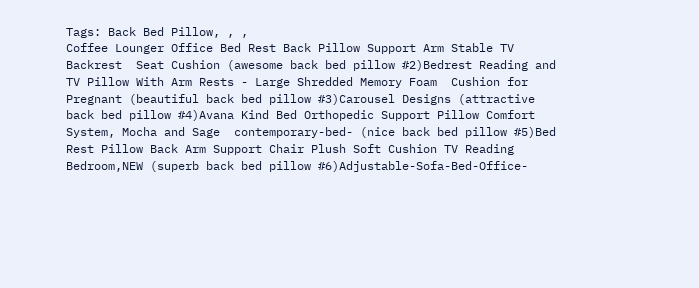Tags: Back Bed Pillow, , ,
Coffee Lounger Office Bed Rest Back Pillow Support Arm Stable TV Backrest  Seat Cushion (awesome back bed pillow #2)Bedrest Reading and TV Pillow With Arm Rests - Large Shredded Memory Foam  Cushion for Pregnant (beautiful back bed pillow #3)Carousel Designs (attractive back bed pillow #4)Avana Kind Bed Orthopedic Support Pillow Comfort System, Mocha and Sage  contemporary-bed- (nice back bed pillow #5)Bed Rest Pillow Back Arm Support Chair Plush Soft Cushion TV Reading  Bedroom,NEW (superb back bed pillow #6)Adjustable-Sofa-Bed-Office-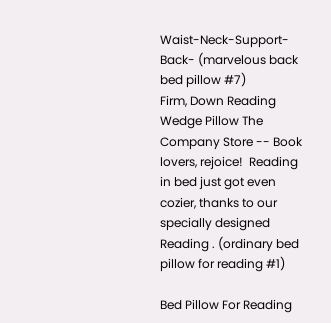Waist-Neck-Support-Back- (marvelous back bed pillow #7)
Firm, Down Reading Wedge Pillow The Company Store -- Book lovers, rejoice!  Reading in bed just got even cozier, thanks to our specially designed  Reading . (ordinary bed pillow for reading #1)

Bed Pillow For Reading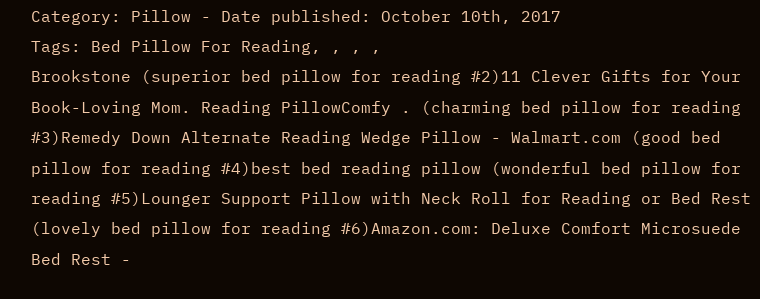Category: Pillow - Date published: October 10th, 2017
Tags: Bed Pillow For Reading, , , ,
Brookstone (superior bed pillow for reading #2)11 Clever Gifts for Your Book-Loving Mom. Reading PillowComfy . (charming bed pillow for reading #3)Remedy Down Alternate Reading Wedge Pillow - Walmart.com (good bed pillow for reading #4)best bed reading pillow (wonderful bed pillow for reading #5)Lounger Support Pillow with Neck Roll for Reading or Bed Rest (lovely bed pillow for reading #6)Amazon.com: Deluxe Comfort Microsuede Bed Rest -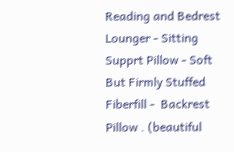Reading and Bedrest  Lounger - Sitting Supprt Pillow - Soft But Firmly Stuffed Fiberfill -  Backrest Pillow . (beautiful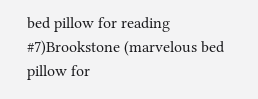bed pillow for reading #7)Brookstone (marvelous bed pillow for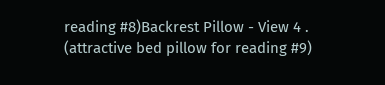reading #8)Backrest Pillow - View 4 . (attractive bed pillow for reading #9)